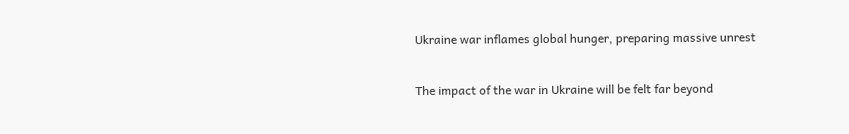Ukraine war inflames global hunger, preparing massive unrest

The impact of the war in Ukraine will be felt far beyond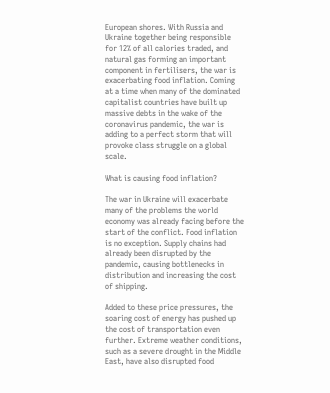European shores. With Russia and Ukraine together being responsible for 12% of all calories traded, and natural gas forming an important component in fertilisers, the war is exacerbating food inflation. Coming at a time when many of the dominated capitalist countries have built up massive debts in the wake of the coronavirus pandemic, the war is adding to a perfect storm that will provoke class struggle on a global scale.

What is causing food inflation?

The war in Ukraine will exacerbate many of the problems the world economy was already facing before the start of the conflict. Food inflation is no exception. Supply chains had already been disrupted by the pandemic, causing bottlenecks in distribution and increasing the cost of shipping.

Added to these price pressures, the soaring cost of energy has pushed up the cost of transportation even further. Extreme weather conditions, such as a severe drought in the Middle East, have also disrupted food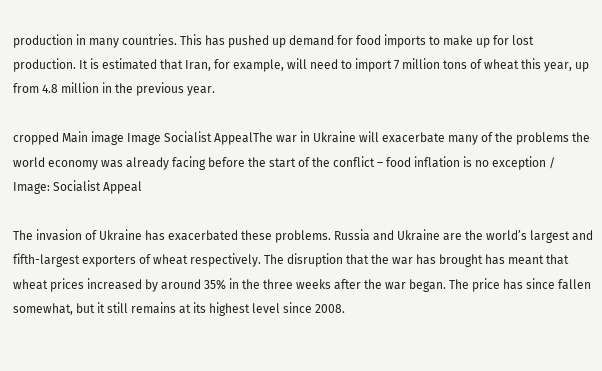production in many countries. This has pushed up demand for food imports to make up for lost production. It is estimated that Iran, for example, will need to import 7 million tons of wheat this year, up from 4.8 million in the previous year.

cropped Main image Image Socialist AppealThe war in Ukraine will exacerbate many of the problems the world economy was already facing before the start of the conflict – food inflation is no exception / Image: Socialist Appeal

The invasion of Ukraine has exacerbated these problems. Russia and Ukraine are the world’s largest and fifth-largest exporters of wheat respectively. The disruption that the war has brought has meant that wheat prices increased by around 35% in the three weeks after the war began. The price has since fallen somewhat, but it still remains at its highest level since 2008.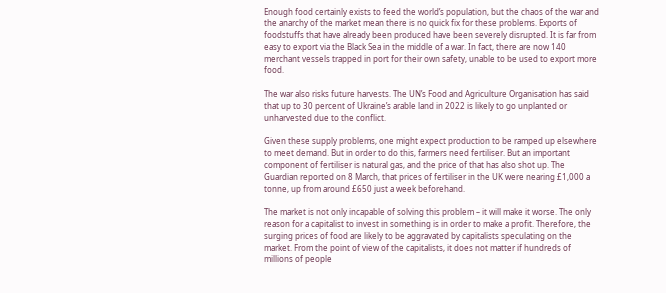Enough food certainly exists to feed the world’s population, but the chaos of the war and the anarchy of the market mean there is no quick fix for these problems. Exports of foodstuffs that have already been produced have been severely disrupted. It is far from easy to export via the Black Sea in the middle of a war. In fact, there are now 140 merchant vessels trapped in port for their own safety, unable to be used to export more food.

The war also risks future harvests. The UN’s Food and Agriculture Organisation has said that up to 30 percent of Ukraine’s arable land in 2022 is likely to go unplanted or unharvested due to the conflict.

Given these supply problems, one might expect production to be ramped up elsewhere to meet demand. But in order to do this, farmers need fertiliser. But an important component of fertiliser is natural gas, and the price of that has also shot up. The Guardian reported on 8 March, that prices of fertiliser in the UK were nearing £1,000 a tonne, up from around £650 just a week beforehand.

The market is not only incapable of solving this problem – it will make it worse. The only reason for a capitalist to invest in something is in order to make a profit. Therefore, the surging prices of food are likely to be aggravated by capitalists speculating on the market. From the point of view of the capitalists, it does not matter if hundreds of millions of people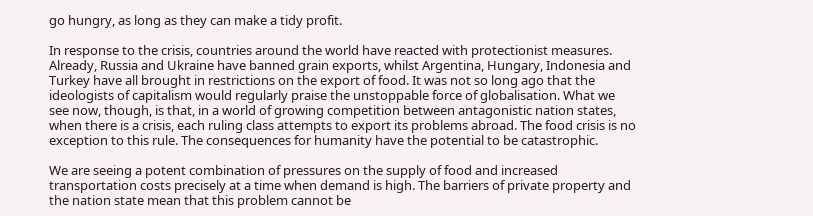go hungry, as long as they can make a tidy profit.

In response to the crisis, countries around the world have reacted with protectionist measures. Already, Russia and Ukraine have banned grain exports, whilst Argentina, Hungary, Indonesia and Turkey have all brought in restrictions on the export of food. It was not so long ago that the ideologists of capitalism would regularly praise the unstoppable force of globalisation. What we see now, though, is that, in a world of growing competition between antagonistic nation states, when there is a crisis, each ruling class attempts to export its problems abroad. The food crisis is no exception to this rule. The consequences for humanity have the potential to be catastrophic.

We are seeing a potent combination of pressures on the supply of food and increased transportation costs precisely at a time when demand is high. The barriers of private property and the nation state mean that this problem cannot be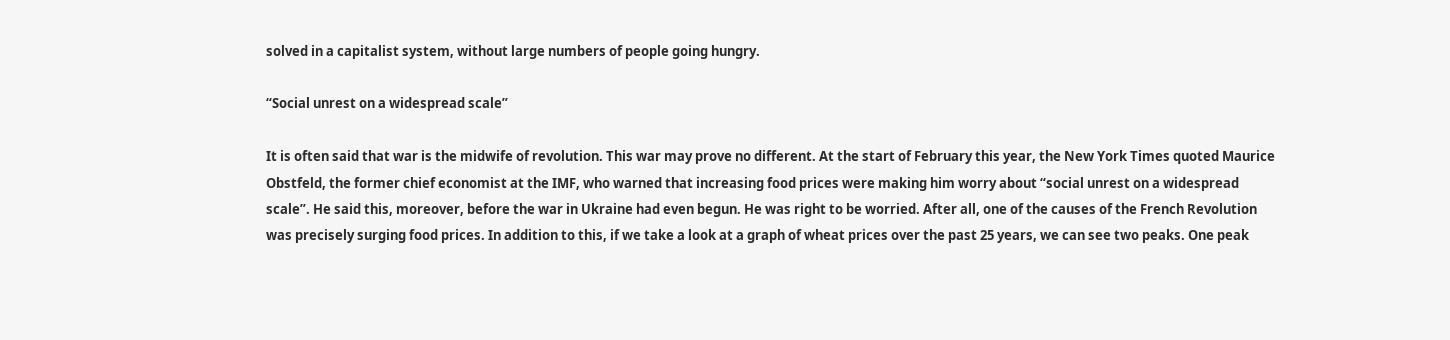solved in a capitalist system, without large numbers of people going hungry.

“Social unrest on a widespread scale”

It is often said that war is the midwife of revolution. This war may prove no different. At the start of February this year, the New York Times quoted Maurice Obstfeld, the former chief economist at the IMF, who warned that increasing food prices were making him worry about “social unrest on a widespread scale”. He said this, moreover, before the war in Ukraine had even begun. He was right to be worried. After all, one of the causes of the French Revolution was precisely surging food prices. In addition to this, if we take a look at a graph of wheat prices over the past 25 years, we can see two peaks. One peak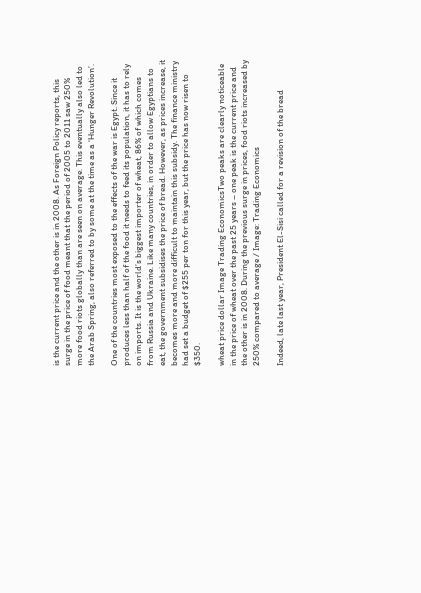is the current price and the other is in 2008. As Foreign Policy reports, this surge in the price of food meant that the period of 2005 to 2011 saw 250% more food riots globally than are seen on average. This eventually also led to the Arab Spring, also referred to by some at the time as a ‘Hunger Revolution’.

One of the countries most exposed to the effects of the war is Egypt. Since it produces less than half of the food it needs to feed its population, it has to rely on imports. It is the world’s biggest importer of wheat, 86% of which comes from Russia and Ukraine. Like many countries, in order to allow Egyptians to eat, the government subsidises the price of bread. However, as prices increase, it becomes more and more difficult to maintain this subsidy. The finance ministry had set a budget of $255 per ton for this year, but the price has now risen to $350.

wheat price dollar Image Trading EconomicsTwo peaks are clearly noticeable in the price of wheat over the past 25 years – one peak is the current price and the other is in 2008. During the previous surge in prices, food riots increased by 250% compared to average / Image: Trading Economics

Indeed, late last year, President El-Sisi called for a revision of the bread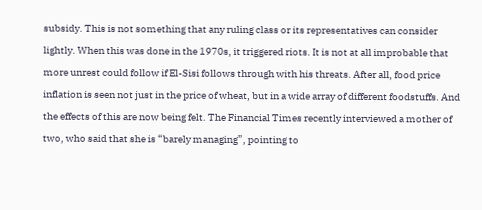subsidy. This is not something that any ruling class or its representatives can consider lightly. When this was done in the 1970s, it triggered riots. It is not at all improbable that more unrest could follow if El-Sisi follows through with his threats. After all, food price inflation is seen not just in the price of wheat, but in a wide array of different foodstuffs. And the effects of this are now being felt. The Financial Times recently interviewed a mother of two, who said that she is “barely managing”, pointing to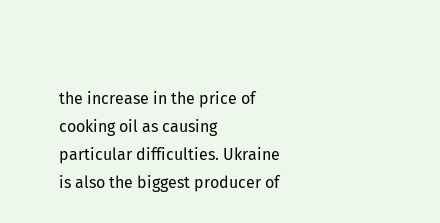the increase in the price of cooking oil as causing particular difficulties. Ukraine is also the biggest producer of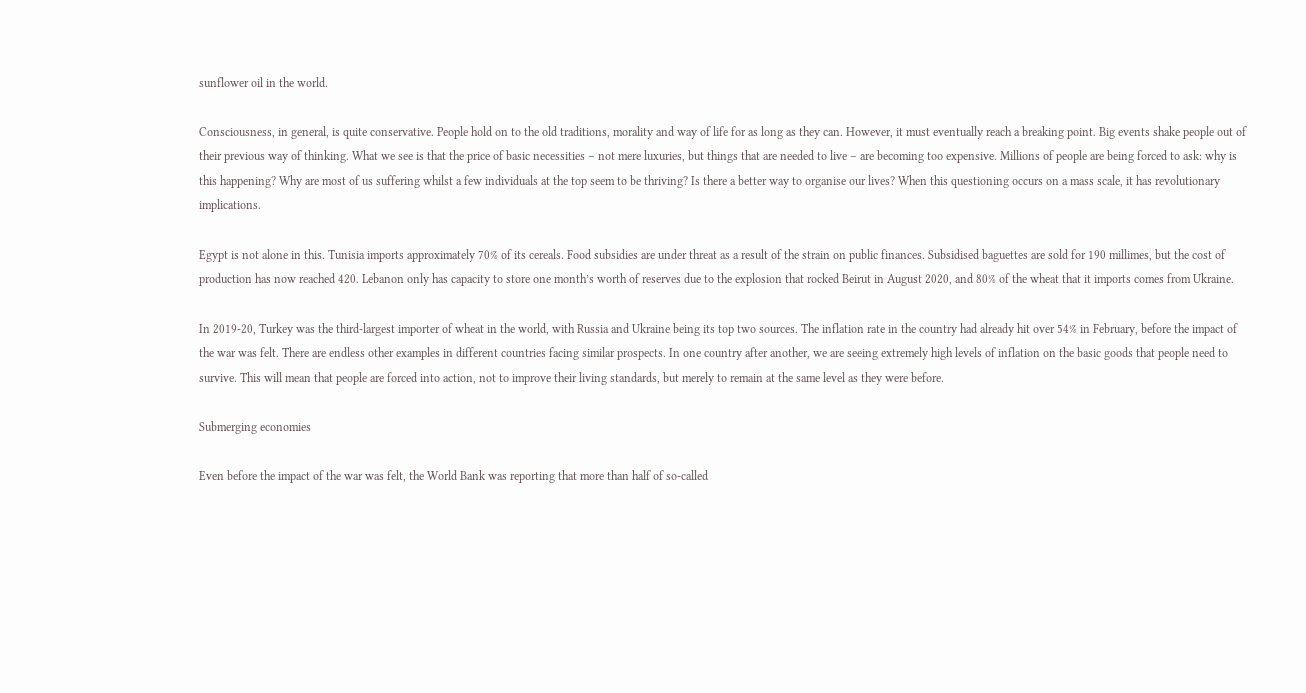sunflower oil in the world.

Consciousness, in general, is quite conservative. People hold on to the old traditions, morality and way of life for as long as they can. However, it must eventually reach a breaking point. Big events shake people out of their previous way of thinking. What we see is that the price of basic necessities – not mere luxuries, but things that are needed to live – are becoming too expensive. Millions of people are being forced to ask: why is this happening? Why are most of us suffering whilst a few individuals at the top seem to be thriving? Is there a better way to organise our lives? When this questioning occurs on a mass scale, it has revolutionary implications.

Egypt is not alone in this. Tunisia imports approximately 70% of its cereals. Food subsidies are under threat as a result of the strain on public finances. Subsidised baguettes are sold for 190 millimes, but the cost of production has now reached 420. Lebanon only has capacity to store one month’s worth of reserves due to the explosion that rocked Beirut in August 2020, and 80% of the wheat that it imports comes from Ukraine.

In 2019-20, Turkey was the third-largest importer of wheat in the world, with Russia and Ukraine being its top two sources. The inflation rate in the country had already hit over 54% in February, before the impact of the war was felt. There are endless other examples in different countries facing similar prospects. In one country after another, we are seeing extremely high levels of inflation on the basic goods that people need to survive. This will mean that people are forced into action, not to improve their living standards, but merely to remain at the same level as they were before.

Submerging economies

Even before the impact of the war was felt, the World Bank was reporting that more than half of so-called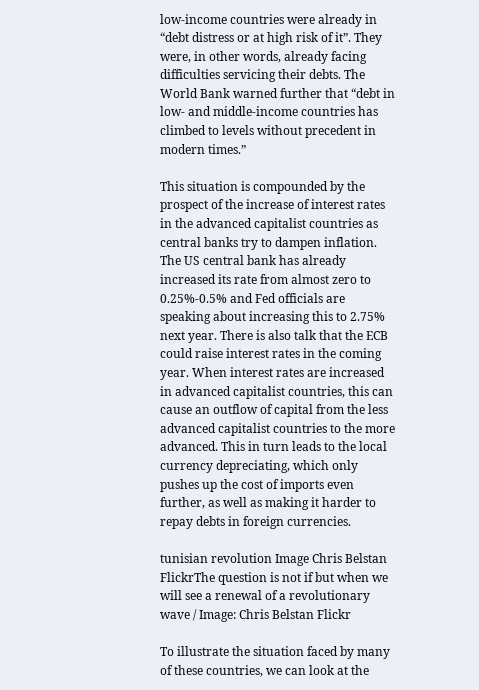low-income countries were already in “debt distress or at high risk of it”. They were, in other words, already facing difficulties servicing their debts. The World Bank warned further that “debt in low- and middle-income countries has climbed to levels without precedent in modern times.”

This situation is compounded by the prospect of the increase of interest rates in the advanced capitalist countries as central banks try to dampen inflation. The US central bank has already increased its rate from almost zero to 0.25%-0.5% and Fed officials are speaking about increasing this to 2.75% next year. There is also talk that the ECB could raise interest rates in the coming year. When interest rates are increased in advanced capitalist countries, this can cause an outflow of capital from the less advanced capitalist countries to the more advanced. This in turn leads to the local currency depreciating, which only pushes up the cost of imports even further, as well as making it harder to repay debts in foreign currencies.

tunisian revolution Image Chris Belstan FlickrThe question is not if but when we will see a renewal of a revolutionary wave / Image: Chris Belstan Flickr

To illustrate the situation faced by many of these countries, we can look at the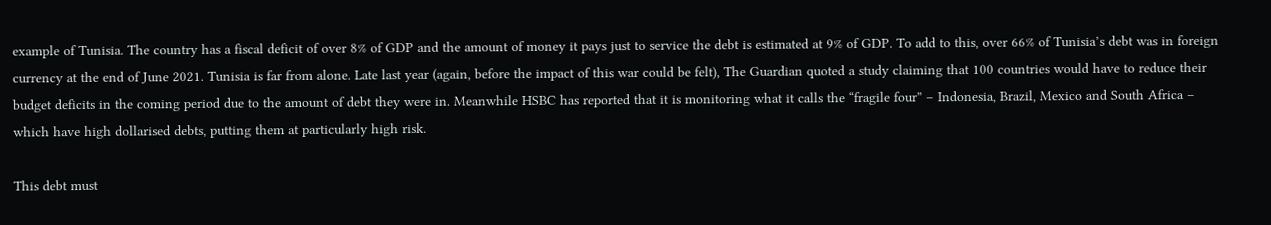example of Tunisia. The country has a fiscal deficit of over 8% of GDP and the amount of money it pays just to service the debt is estimated at 9% of GDP. To add to this, over 66% of Tunisia’s debt was in foreign currency at the end of June 2021. Tunisia is far from alone. Late last year (again, before the impact of this war could be felt), The Guardian quoted a study claiming that 100 countries would have to reduce their budget deficits in the coming period due to the amount of debt they were in. Meanwhile HSBC has reported that it is monitoring what it calls the “fragile four” – Indonesia, Brazil, Mexico and South Africa – which have high dollarised debts, putting them at particularly high risk.

This debt must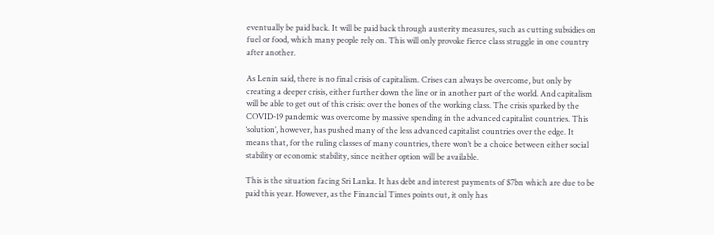eventually be paid back. It will be paid back through austerity measures, such as cutting subsidies on fuel or food, which many people rely on. This will only provoke fierce class struggle in one country after another.

As Lenin said, there is no final crisis of capitalism. Crises can always be overcome, but only by creating a deeper crisis, either further down the line or in another part of the world. And capitalism will be able to get out of this crisis: over the bones of the working class. The crisis sparked by the COVID-19 pandemic was overcome by massive spending in the advanced capitalist countries. This ‘solution’, however, has pushed many of the less advanced capitalist countries over the edge. It means that, for the ruling classes of many countries, there won’t be a choice between either social stability or economic stability, since neither option will be available.

This is the situation facing Sri Lanka. It has debt and interest payments of $7bn which are due to be paid this year. However, as the Financial Times points out, it only has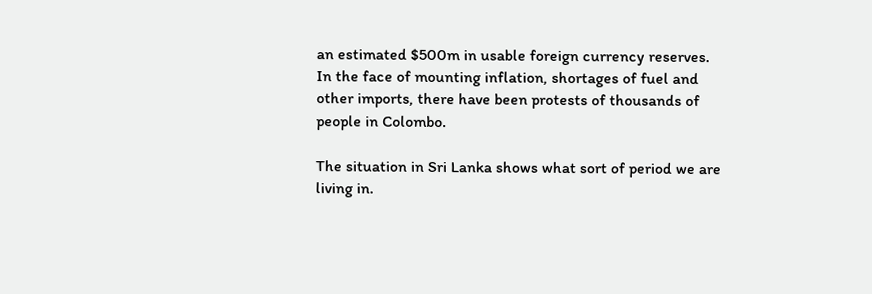an estimated $500m in usable foreign currency reserves. In the face of mounting inflation, shortages of fuel and other imports, there have been protests of thousands of people in Colombo.

The situation in Sri Lanka shows what sort of period we are living in.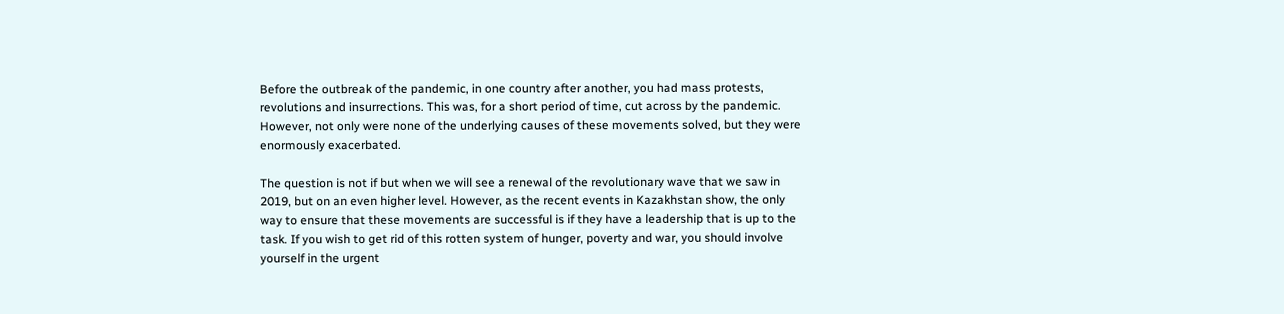Before the outbreak of the pandemic, in one country after another, you had mass protests, revolutions and insurrections. This was, for a short period of time, cut across by the pandemic. However, not only were none of the underlying causes of these movements solved, but they were enormously exacerbated.

The question is not if but when we will see a renewal of the revolutionary wave that we saw in 2019, but on an even higher level. However, as the recent events in Kazakhstan show, the only way to ensure that these movements are successful is if they have a leadership that is up to the task. If you wish to get rid of this rotten system of hunger, poverty and war, you should involve yourself in the urgent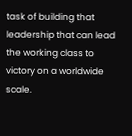task of building that leadership that can lead the working class to victory on a worldwide scale.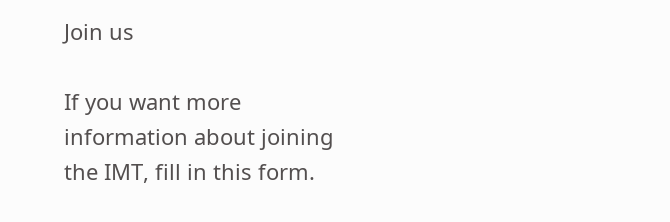Join us

If you want more information about joining the IMT, fill in this form.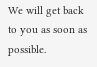We will get back to you as soon as possible.